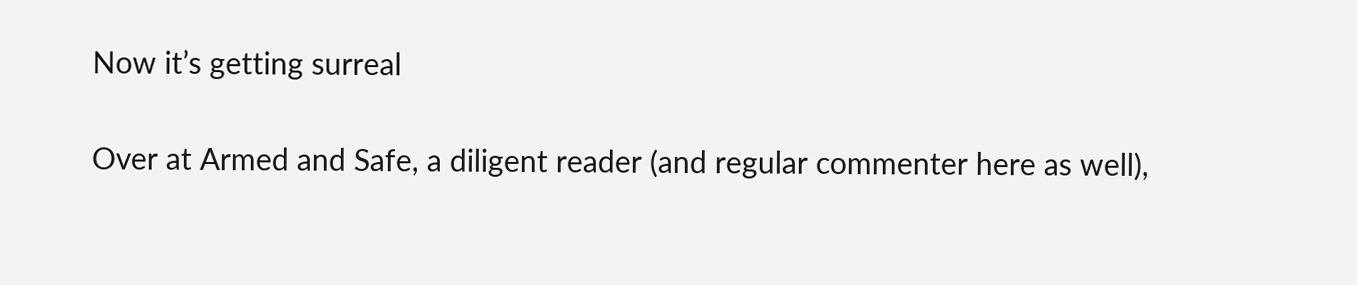Now it’s getting surreal

Over at Armed and Safe, a diligent reader (and regular commenter here as well),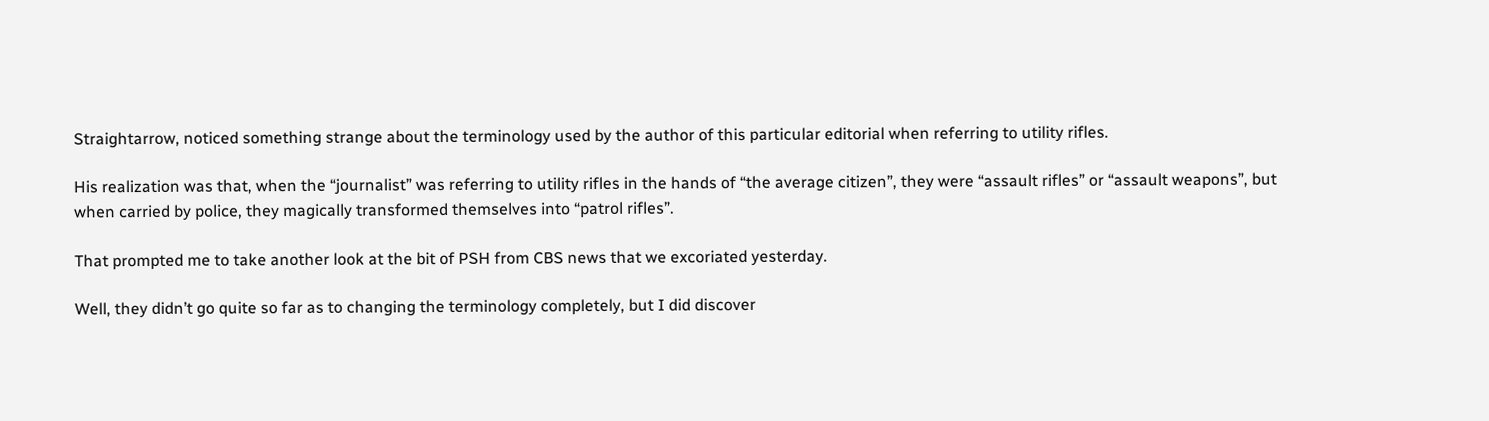Straightarrow, noticed something strange about the terminology used by the author of this particular editorial when referring to utility rifles.

His realization was that, when the “journalist” was referring to utility rifles in the hands of “the average citizen”, they were “assault rifles” or “assault weapons”, but when carried by police, they magically transformed themselves into “patrol rifles”.

That prompted me to take another look at the bit of PSH from CBS news that we excoriated yesterday.

Well, they didn’t go quite so far as to changing the terminology completely, but I did discover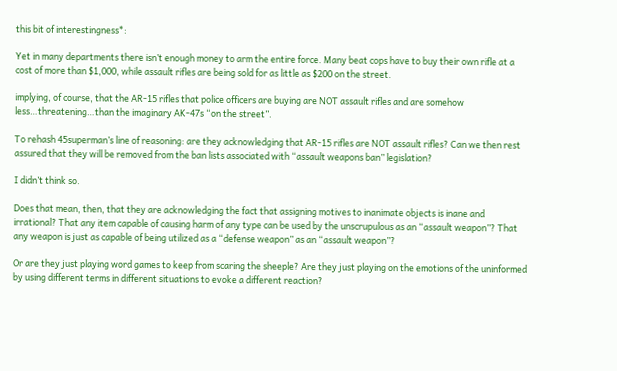this bit of interestingness*:

Yet in many departments there isn’t enough money to arm the entire force. Many beat cops have to buy their own rifle at a cost of more than $1,000, while assault rifles are being sold for as little as $200 on the street.

implying, of course, that the AR-15 rifles that police officers are buying are NOT assault rifles and are somehow less…threatening…than the imaginary AK-47s “on the street”.

To rehash 45superman’s line of reasoning: are they acknowledging that AR-15 rifles are NOT assault rifles? Can we then rest assured that they will be removed from the ban lists associated with “assault weapons ban” legislation?

I didn’t think so.

Does that mean, then, that they are acknowledging the fact that assigning motives to inanimate objects is inane and irrational? That any item capable of causing harm of any type can be used by the unscrupulous as an “assault weapon”? That any weapon is just as capable of being utilized as a “defense weapon” as an “assault weapon”?

Or are they just playing word games to keep from scaring the sheeple? Are they just playing on the emotions of the uninformed by using different terms in different situations to evoke a different reaction?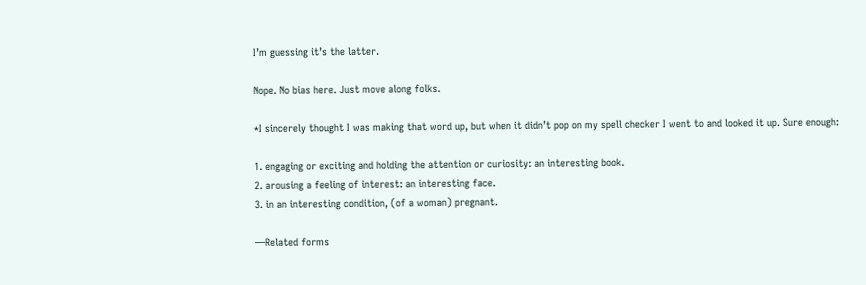I’m guessing it’s the latter.

Nope. No bias here. Just move along folks.

*I sincerely thought I was making that word up, but when it didn’t pop on my spell checker I went to and looked it up. Sure enough:

1. engaging or exciting and holding the attention or curiosity: an interesting book.
2. arousing a feeling of interest: an interesting face.
3. in an interesting condition, (of a woman) pregnant.

—Related forms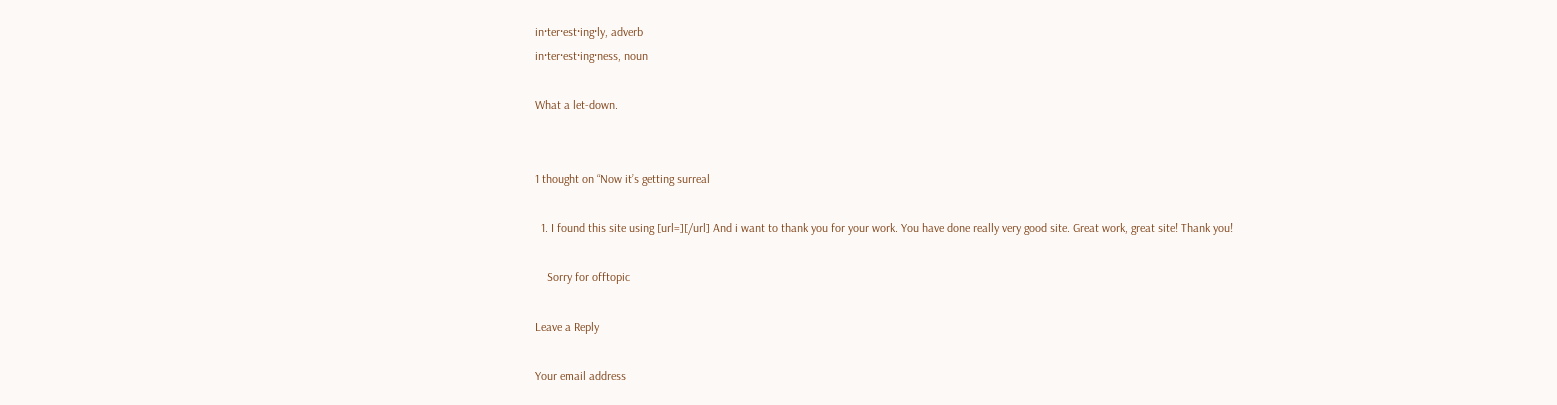in·ter·est·ing·ly, adverb
in·ter·est·ing·ness, noun

What a let-down.


1 thought on “Now it’s getting surreal

  1. I found this site using [url=][/url] And i want to thank you for your work. You have done really very good site. Great work, great site! Thank you!

    Sorry for offtopic

Leave a Reply

Your email address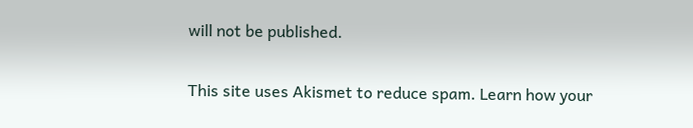will not be published.

This site uses Akismet to reduce spam. Learn how your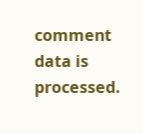comment data is processed.